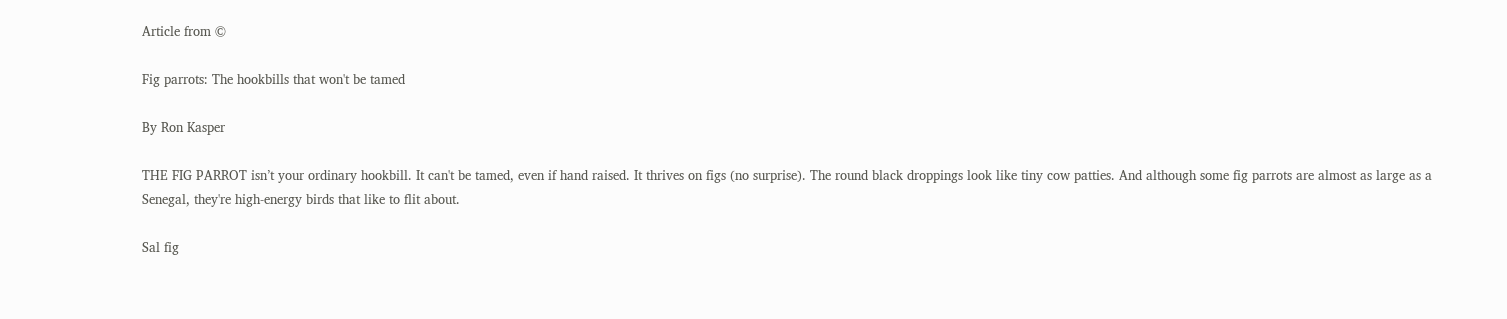Article from ©

Fig parrots: The hookbills that won't be tamed

By Ron Kasper

THE FIG PARROT isn’t your ordinary hookbill. It can't be tamed, even if hand raised. It thrives on figs (no surprise). The round black droppings look like tiny cow patties. And although some fig parrots are almost as large as a Senegal, they're high-energy birds that like to flit about.

Sal fig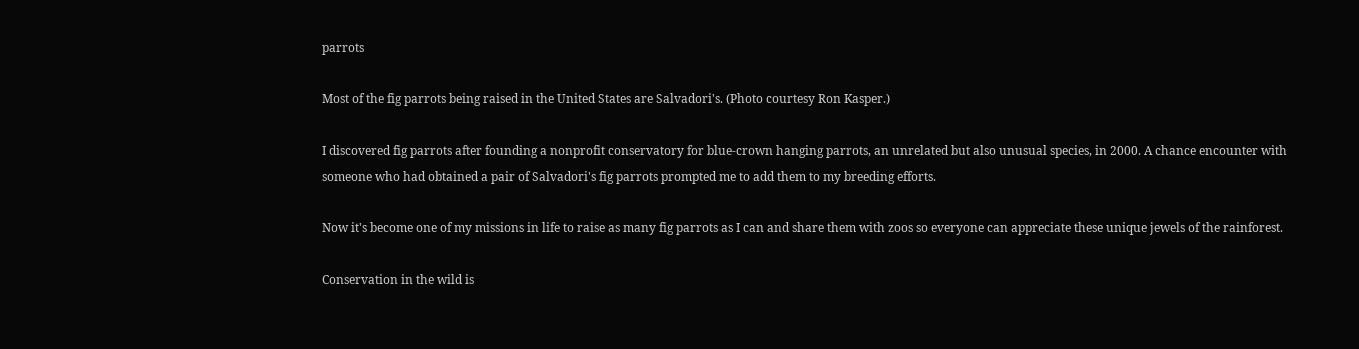parrots

Most of the fig parrots being raised in the United States are Salvadori's. (Photo courtesy Ron Kasper.)

I discovered fig parrots after founding a nonprofit conservatory for blue-crown hanging parrots, an unrelated but also unusual species, in 2000. A chance encounter with someone who had obtained a pair of Salvadori's fig parrots prompted me to add them to my breeding efforts.

Now it's become one of my missions in life to raise as many fig parrots as I can and share them with zoos so everyone can appreciate these unique jewels of the rainforest.

Conservation in the wild is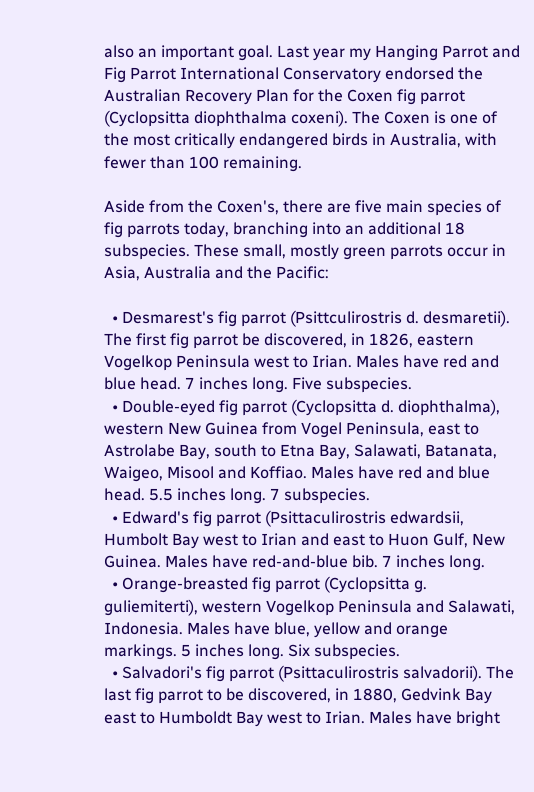also an important goal. Last year my Hanging Parrot and Fig Parrot International Conservatory endorsed the Australian Recovery Plan for the Coxen fig parrot (Cyclopsitta diophthalma coxeni). The Coxen is one of the most critically endangered birds in Australia, with fewer than 100 remaining.

Aside from the Coxen's, there are five main species of fig parrots today, branching into an additional 18 subspecies. These small, mostly green parrots occur in Asia, Australia and the Pacific:

  • Desmarest's fig parrot (Psittculirostris d. desmaretii). The first fig parrot be discovered, in 1826, eastern Vogelkop Peninsula west to Irian. Males have red and blue head. 7 inches long. Five subspecies.
  • Double-eyed fig parrot (Cyclopsitta d. diophthalma), western New Guinea from Vogel Peninsula, east to Astrolabe Bay, south to Etna Bay, Salawati, Batanata, Waigeo, Misool and Koffiao. Males have red and blue head. 5.5 inches long. 7 subspecies.
  • Edward's fig parrot (Psittaculirostris edwardsii, Humbolt Bay west to Irian and east to Huon Gulf, New Guinea. Males have red-and-blue bib. 7 inches long.
  • Orange-breasted fig parrot (Cyclopsitta g. guliemiterti), western Vogelkop Peninsula and Salawati, Indonesia. Males have blue, yellow and orange markings. 5 inches long. Six subspecies.
  • Salvadori's fig parrot (Psittaculirostris salvadorii). The last fig parrot to be discovered, in 1880, Gedvink Bay east to Humboldt Bay west to Irian. Males have bright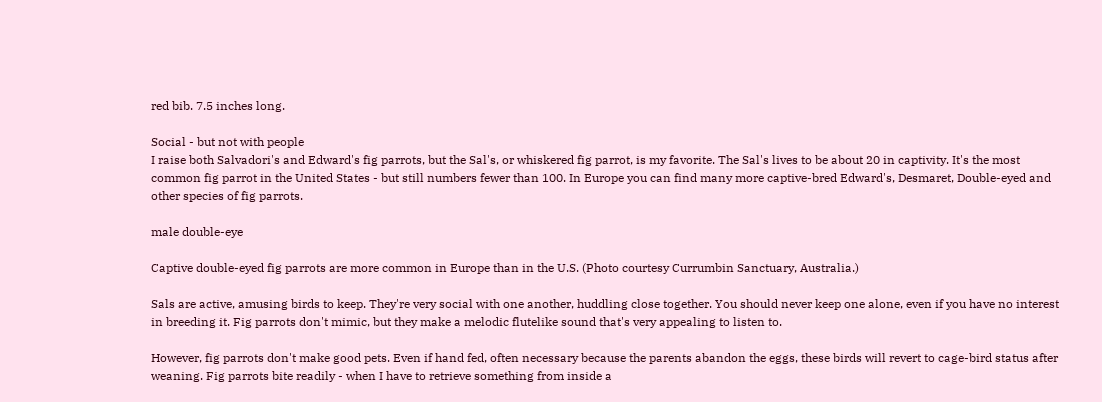red bib. 7.5 inches long.

Social - but not with people
I raise both Salvadori's and Edward's fig parrots, but the Sal's, or whiskered fig parrot, is my favorite. The Sal's lives to be about 20 in captivity. It's the most common fig parrot in the United States - but still numbers fewer than 100. In Europe you can find many more captive-bred Edward's, Desmaret, Double-eyed and other species of fig parrots.

male double-eye

Captive double-eyed fig parrots are more common in Europe than in the U.S. (Photo courtesy Currumbin Sanctuary, Australia.)

Sals are active, amusing birds to keep. They're very social with one another, huddling close together. You should never keep one alone, even if you have no interest in breeding it. Fig parrots don't mimic, but they make a melodic flutelike sound that's very appealing to listen to.

However, fig parrots don't make good pets. Even if hand fed, often necessary because the parents abandon the eggs, these birds will revert to cage-bird status after weaning. Fig parrots bite readily - when I have to retrieve something from inside a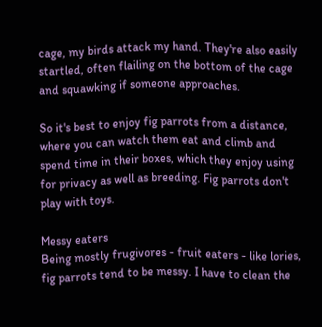cage, my birds attack my hand. They're also easily startled, often flailing on the bottom of the cage and squawking if someone approaches.

So it's best to enjoy fig parrots from a distance, where you can watch them eat and climb and spend time in their boxes, which they enjoy using for privacy as well as breeding. Fig parrots don't play with toys.

Messy eaters
Being mostly frugivores - fruit eaters - like lories, fig parrots tend to be messy. I have to clean the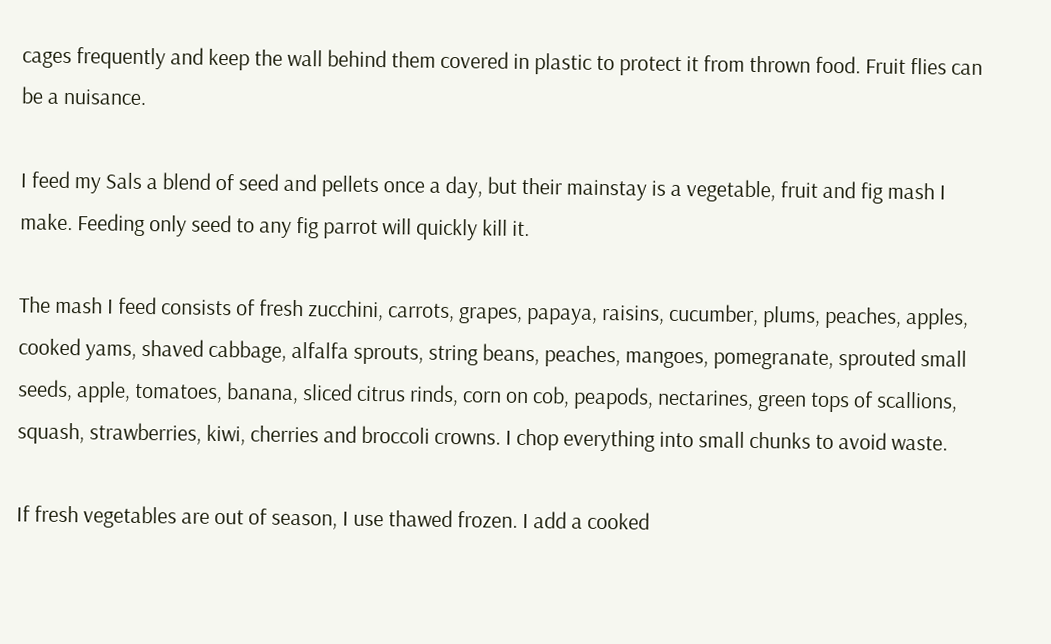cages frequently and keep the wall behind them covered in plastic to protect it from thrown food. Fruit flies can be a nuisance.

I feed my Sals a blend of seed and pellets once a day, but their mainstay is a vegetable, fruit and fig mash I make. Feeding only seed to any fig parrot will quickly kill it.

The mash I feed consists of fresh zucchini, carrots, grapes, papaya, raisins, cucumber, plums, peaches, apples, cooked yams, shaved cabbage, alfalfa sprouts, string beans, peaches, mangoes, pomegranate, sprouted small seeds, apple, tomatoes, banana, sliced citrus rinds, corn on cob, peapods, nectarines, green tops of scallions, squash, strawberries, kiwi, cherries and broccoli crowns. I chop everything into small chunks to avoid waste.

If fresh vegetables are out of season, I use thawed frozen. I add a cooked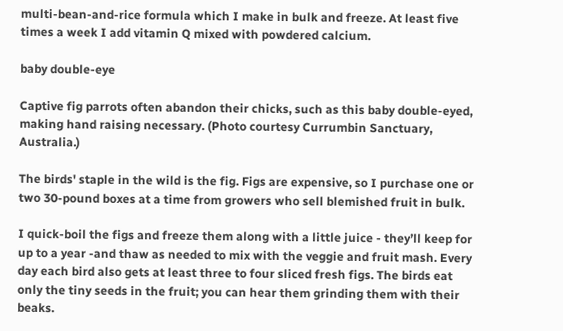multi-bean-and-rice formula which I make in bulk and freeze. At least five times a week I add vitamin Q mixed with powdered calcium.

baby double-eye

Captive fig parrots often abandon their chicks, such as this baby double-eyed, making hand raising necessary. (Photo courtesy Currumbin Sanctuary, Australia.)

The birds' staple in the wild is the fig. Figs are expensive, so I purchase one or two 30-pound boxes at a time from growers who sell blemished fruit in bulk.

I quick-boil the figs and freeze them along with a little juice - they’ll keep for up to a year -and thaw as needed to mix with the veggie and fruit mash. Every day each bird also gets at least three to four sliced fresh figs. The birds eat only the tiny seeds in the fruit; you can hear them grinding them with their beaks.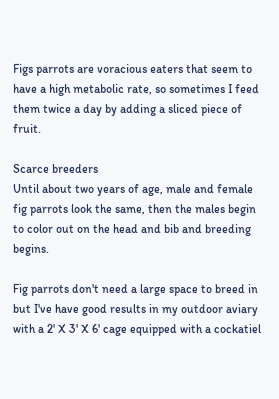Figs parrots are voracious eaters that seem to have a high metabolic rate, so sometimes I feed them twice a day by adding a sliced piece of fruit.

Scarce breeders
Until about two years of age, male and female fig parrots look the same, then the males begin to color out on the head and bib and breeding begins.

Fig parrots don't need a large space to breed in but I've have good results in my outdoor aviary with a 2' X 3' X 6' cage equipped with a cockatiel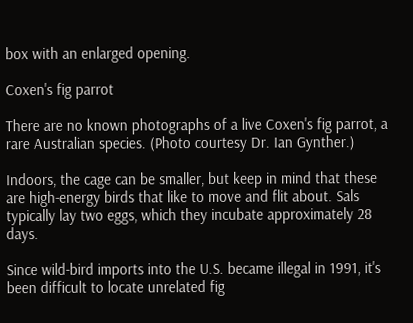box with an enlarged opening.

Coxen's fig parrot

There are no known photographs of a live Coxen's fig parrot, a rare Australian species. (Photo courtesy Dr. Ian Gynther.)

Indoors, the cage can be smaller, but keep in mind that these are high-energy birds that like to move and flit about. Sals typically lay two eggs, which they incubate approximately 28 days.

Since wild-bird imports into the U.S. became illegal in 1991, it's been difficult to locate unrelated fig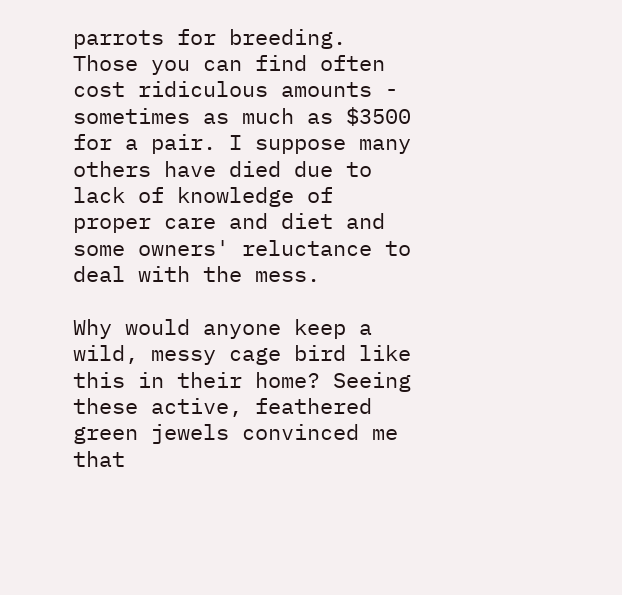parrots for breeding. Those you can find often cost ridiculous amounts - sometimes as much as $3500 for a pair. I suppose many others have died due to lack of knowledge of proper care and diet and some owners' reluctance to deal with the mess.

Why would anyone keep a wild, messy cage bird like this in their home? Seeing these active, feathered green jewels convinced me that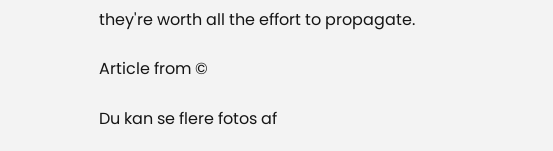they're worth all the effort to propagate.

Article from ©

Du kan se flere fotos af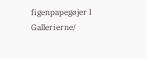figenpapegøjer I Gallerierne/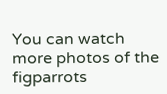You can watch more photos of the figparrots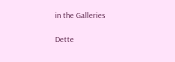in the Galleries

Dette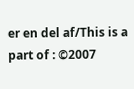er en del af/This is a part of : ©2007